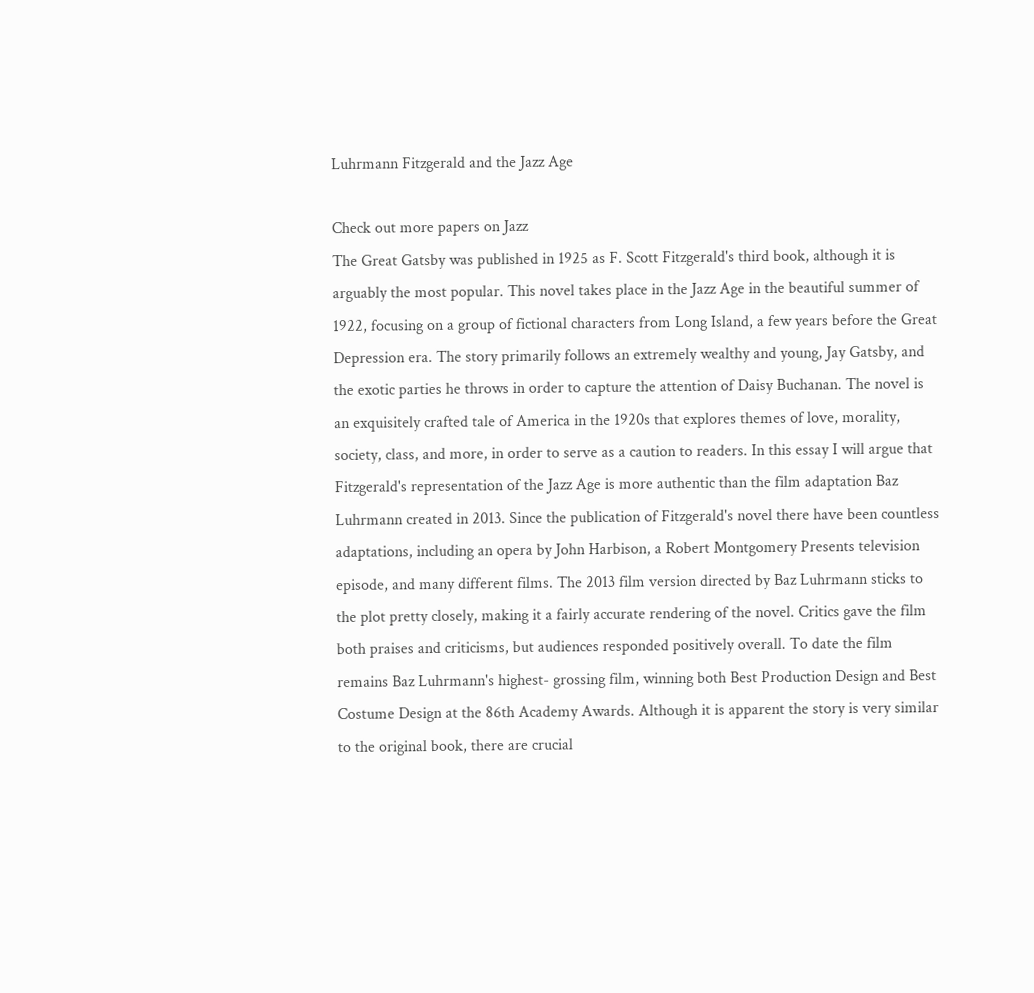Luhrmann Fitzgerald and the Jazz Age

Check out more papers on Jazz
The Great Gatsby was published in 1925 as F. Scott Fitzgerald's third book, although it is arguably the most popular. This novel takes place in the Jazz Age in the beautiful summer of 1922, focusing on a group of fictional characters from Long Island, a few years before the Great Depression era. The story primarily follows an extremely wealthy and young, Jay Gatsby, and the exotic parties he throws in order to capture the attention of Daisy Buchanan. The novel is an exquisitely crafted tale of America in the 1920s that explores themes of love, morality, society, class, and more, in order to serve as a caution to readers. In this essay I will argue that Fitzgerald's representation of the Jazz Age is more authentic than the film adaptation Baz Luhrmann created in 2013. Since the publication of Fitzgerald's novel there have been countless adaptations, including an opera by John Harbison, a Robert Montgomery Presents television episode, and many different films. The 2013 film version directed by Baz Luhrmann sticks to the plot pretty closely, making it a fairly accurate rendering of the novel. Critics gave the film both praises and criticisms, but audiences responded positively overall. To date the film remains Baz Luhrmann's highest- grossing film, winning both Best Production Design and Best Costume Design at the 86th Academy Awards. Although it is apparent the story is very similar to the original book, there are crucial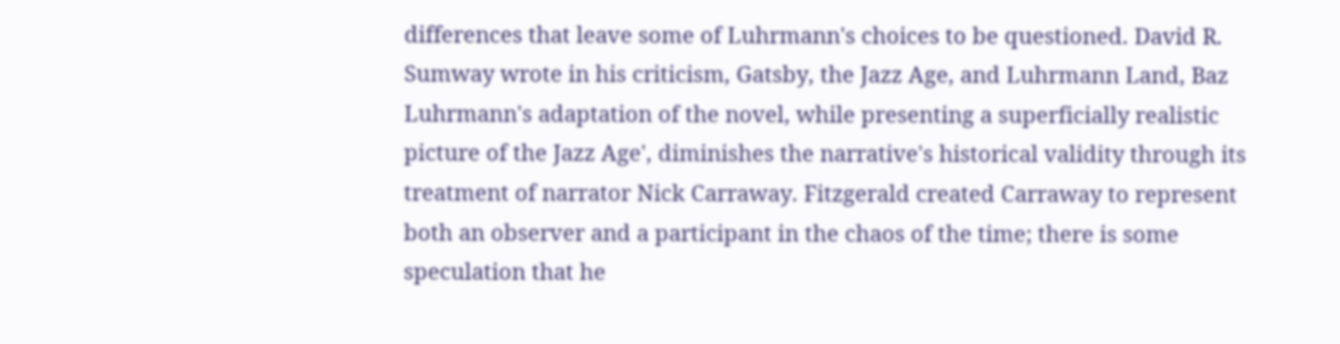differences that leave some of Luhrmann's choices to be questioned. David R. Sumway wrote in his criticism, Gatsby, the Jazz Age, and Luhrmann Land, Baz Luhrmann's adaptation of the novel, while presenting a superficially realistic picture of the Jazz Age', diminishes the narrative's historical validity through its treatment of narrator Nick Carraway. Fitzgerald created Carraway to represent both an observer and a participant in the chaos of the time; there is some speculation that he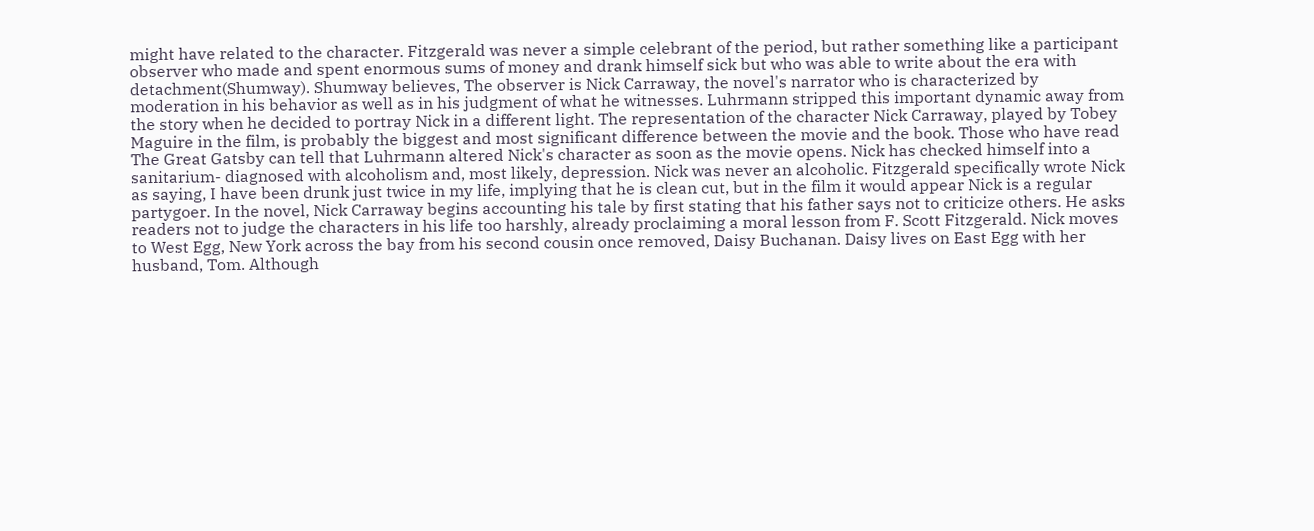might have related to the character. Fitzgerald was never a simple celebrant of the period, but rather something like a participant observer who made and spent enormous sums of money and drank himself sick but who was able to write about the era with detachment(Shumway). Shumway believes, The observer is Nick Carraway, the novel's narrator who is characterized by moderation in his behavior as well as in his judgment of what he witnesses. Luhrmann stripped this important dynamic away from the story when he decided to portray Nick in a different light. The representation of the character Nick Carraway, played by Tobey Maguire in the film, is probably the biggest and most significant difference between the movie and the book. Those who have read The Great Gatsby can tell that Luhrmann altered Nick's character as soon as the movie opens. Nick has checked himself into a sanitarium- diagnosed with alcoholism and, most likely, depression. Nick was never an alcoholic. Fitzgerald specifically wrote Nick as saying, I have been drunk just twice in my life, implying that he is clean cut, but in the film it would appear Nick is a regular partygoer. In the novel, Nick Carraway begins accounting his tale by first stating that his father says not to criticize others. He asks readers not to judge the characters in his life too harshly, already proclaiming a moral lesson from F. Scott Fitzgerald. Nick moves to West Egg, New York across the bay from his second cousin once removed, Daisy Buchanan. Daisy lives on East Egg with her husband, Tom. Although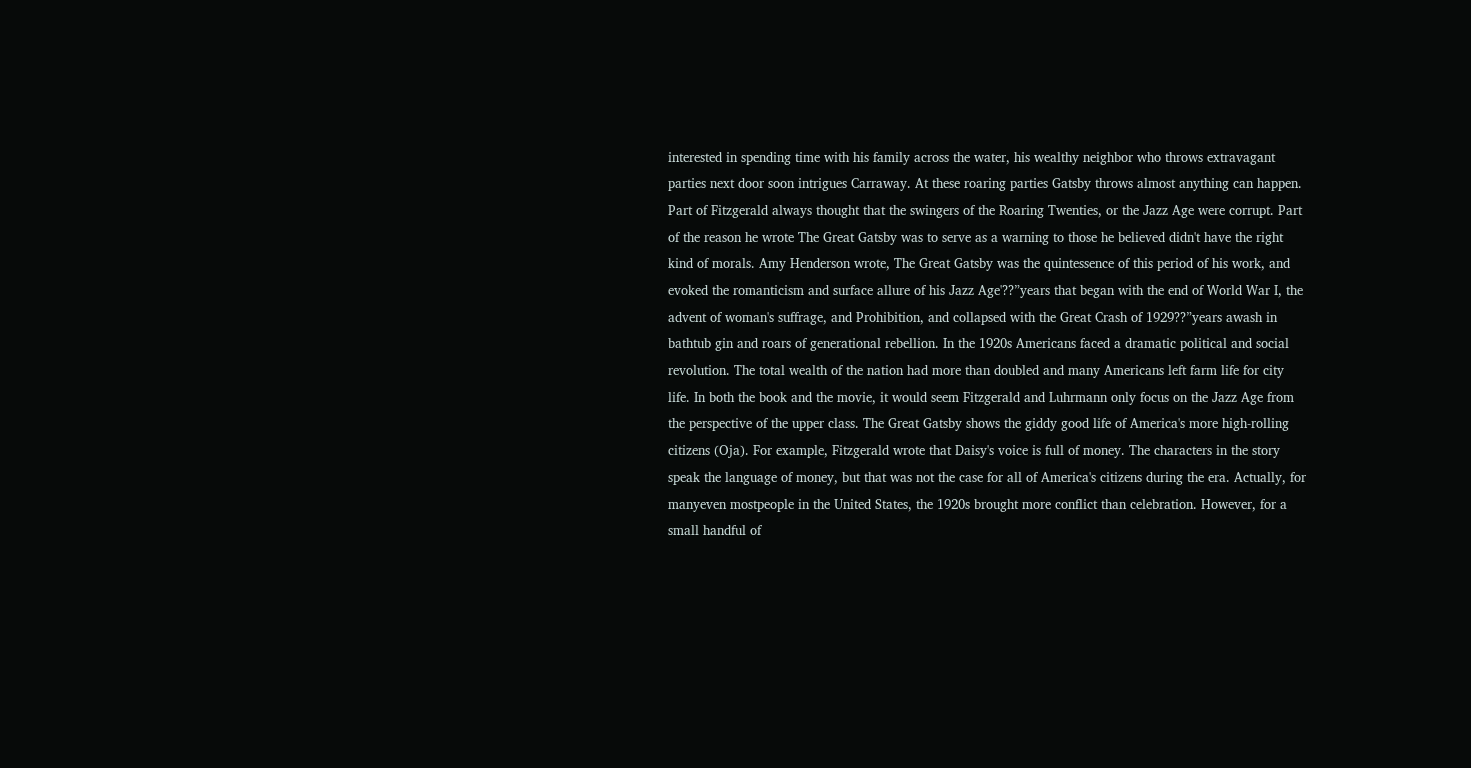interested in spending time with his family across the water, his wealthy neighbor who throws extravagant parties next door soon intrigues Carraway. At these roaring parties Gatsby throws almost anything can happen. Part of Fitzgerald always thought that the swingers of the Roaring Twenties, or the Jazz Age were corrupt. Part of the reason he wrote The Great Gatsby was to serve as a warning to those he believed didn't have the right kind of morals. Amy Henderson wrote, The Great Gatsby was the quintessence of this period of his work, and evoked the romanticism and surface allure of his Jazz Age'??”years that began with the end of World War I, the advent of woman's suffrage, and Prohibition, and collapsed with the Great Crash of 1929??”years awash in bathtub gin and roars of generational rebellion. In the 1920s Americans faced a dramatic political and social revolution. The total wealth of the nation had more than doubled and many Americans left farm life for city life. In both the book and the movie, it would seem Fitzgerald and Luhrmann only focus on the Jazz Age from the perspective of the upper class. The Great Gatsby shows the giddy good life of America's more high-rolling citizens (Oja). For example, Fitzgerald wrote that Daisy's voice is full of money. The characters in the story speak the language of money, but that was not the case for all of America's citizens during the era. Actually, for manyeven mostpeople in the United States, the 1920s brought more conflict than celebration. However, for a small handful of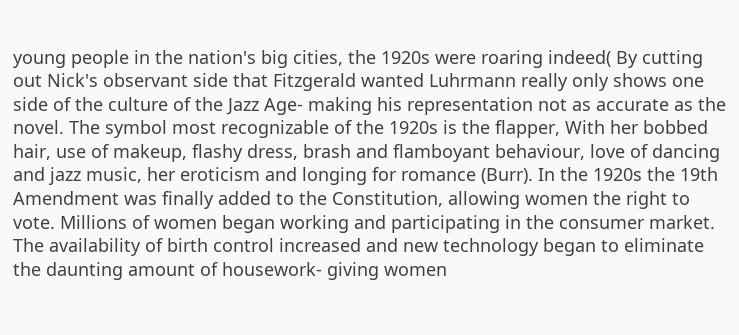young people in the nation's big cities, the 1920s were roaring indeed( By cutting out Nick's observant side that Fitzgerald wanted Luhrmann really only shows one side of the culture of the Jazz Age- making his representation not as accurate as the novel. The symbol most recognizable of the 1920s is the flapper, With her bobbed hair, use of makeup, flashy dress, brash and flamboyant behaviour, love of dancing and jazz music, her eroticism and longing for romance (Burr). In the 1920s the 19th Amendment was finally added to the Constitution, allowing women the right to vote. Millions of women began working and participating in the consumer market. The availability of birth control increased and new technology began to eliminate the daunting amount of housework- giving women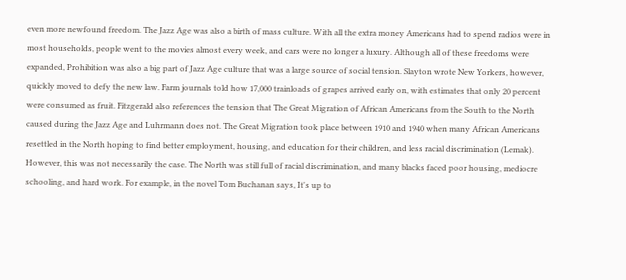even more newfound freedom. The Jazz Age was also a birth of mass culture. With all the extra money Americans had to spend radios were in most households, people went to the movies almost every week, and cars were no longer a luxury. Although all of these freedoms were expanded, Prohibition was also a big part of Jazz Age culture that was a large source of social tension. Slayton wrote New Yorkers, however, quickly moved to defy the new law. Farm journals told how 17,000 trainloads of grapes arrived early on, with estimates that only 20 percent were consumed as fruit. Fitzgerald also references the tension that The Great Migration of African Americans from the South to the North caused during the Jazz Age and Luhrmann does not. The Great Migration took place between 1910 and 1940 when many African Americans resettled in the North hoping to find better employment, housing, and education for their children, and less racial discrimination (Lemak). However, this was not necessarily the case. The North was still full of racial discrimination, and many blacks faced poor housing, mediocre schooling, and hard work. For example, in the novel Tom Buchanan says, It's up to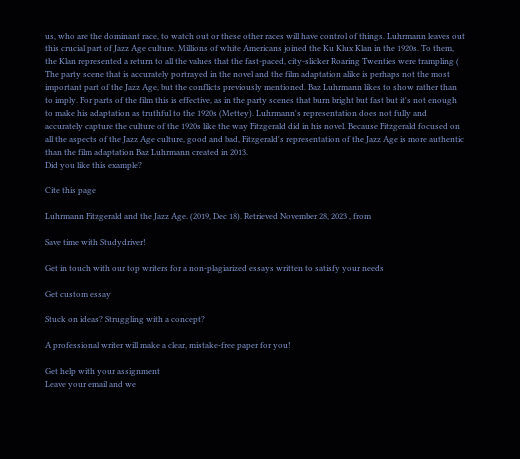us, who are the dominant race, to watch out or these other races will have control of things. Luhrmann leaves out this crucial part of Jazz Age culture. Millions of white Americans joined the Ku Klux Klan in the 1920s. To them, the Klan represented a return to all the values that the fast-paced, city-slicker Roaring Twenties were trampling ( The party scene that is accurately portrayed in the novel and the film adaptation alike is perhaps not the most important part of the Jazz Age, but the conflicts previously mentioned. Baz Luhrmann likes to show rather than to imply. For parts of the film this is effective, as in the party scenes that burn bright but fast but it's not enough to make his adaptation as truthful to the 1920s (Mettey). Luhrmann's representation does not fully and accurately capture the culture of the 1920s like the way Fitzgerald did in his novel. Because Fitzgerald focused on all the aspects of the Jazz Age culture, good and bad, Fitzgerald's representation of the Jazz Age is more authentic than the film adaptation Baz Luhrmann created in 2013.
Did you like this example?

Cite this page

Luhrmann Fitzgerald and the Jazz Age. (2019, Dec 18). Retrieved November 28, 2023 , from

Save time with Studydriver!

Get in touch with our top writers for a non-plagiarized essays written to satisfy your needs

Get custom essay

Stuck on ideas? Struggling with a concept?

A professional writer will make a clear, mistake-free paper for you!

Get help with your assignment
Leave your email and we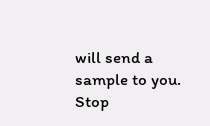will send a sample to you.
Stop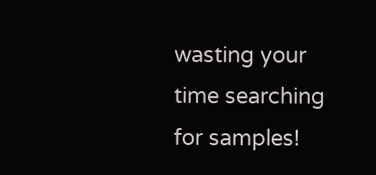wasting your time searching for samples!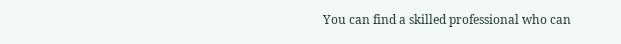You can find a skilled professional who can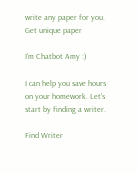write any paper for you.
Get unique paper

I'm Chatbot Amy :)

I can help you save hours on your homework. Let's start by finding a writer.

Find Writer